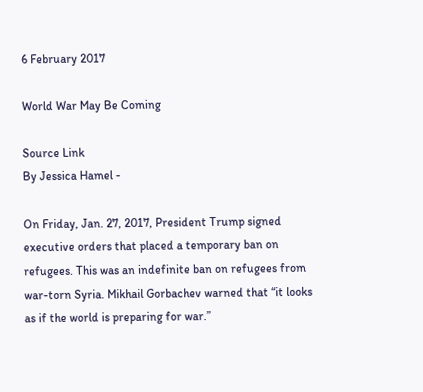6 February 2017

World War May Be Coming

Source Link
By Jessica Hamel -

On Friday, Jan. 27, 2017, President Trump signed executive orders that placed a temporary ban on refugees. This was an indefinite ban on refugees from war-torn Syria. Mikhail Gorbachev warned that “it looks as if the world is preparing for war.”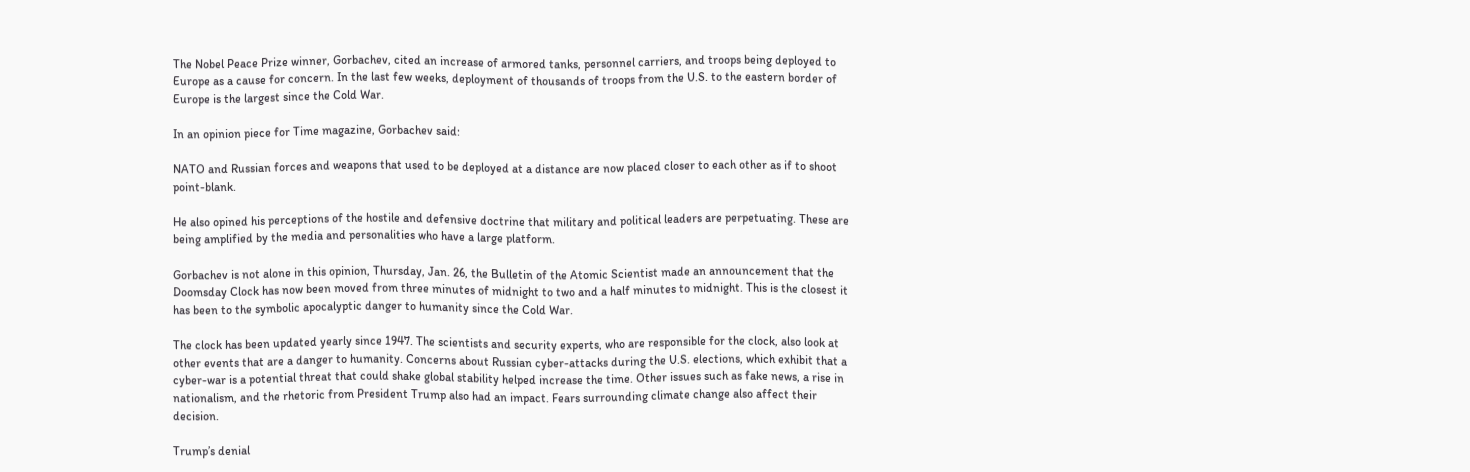The Nobel Peace Prize winner, Gorbachev, cited an increase of armored tanks, personnel carriers, and troops being deployed to Europe as a cause for concern. In the last few weeks, deployment of thousands of troops from the U.S. to the eastern border of Europe is the largest since the Cold War.

In an opinion piece for Time magazine, Gorbachev said:

NATO and Russian forces and weapons that used to be deployed at a distance are now placed closer to each other as if to shoot point-blank.

He also opined his perceptions of the hostile and defensive doctrine that military and political leaders are perpetuating. These are being amplified by the media and personalities who have a large platform.

Gorbachev is not alone in this opinion, Thursday, Jan. 26, the Bulletin of the Atomic Scientist made an announcement that the Doomsday Clock has now been moved from three minutes of midnight to two and a half minutes to midnight. This is the closest it has been to the symbolic apocalyptic danger to humanity since the Cold War.

The clock has been updated yearly since 1947. The scientists and security experts, who are responsible for the clock, also look at other events that are a danger to humanity. Concerns about Russian cyber-attacks during the U.S. elections, which exhibit that a cyber-war is a potential threat that could shake global stability helped increase the time. Other issues such as fake news, a rise in nationalism, and the rhetoric from President Trump also had an impact. Fears surrounding climate change also affect their decision.

Trump’s denial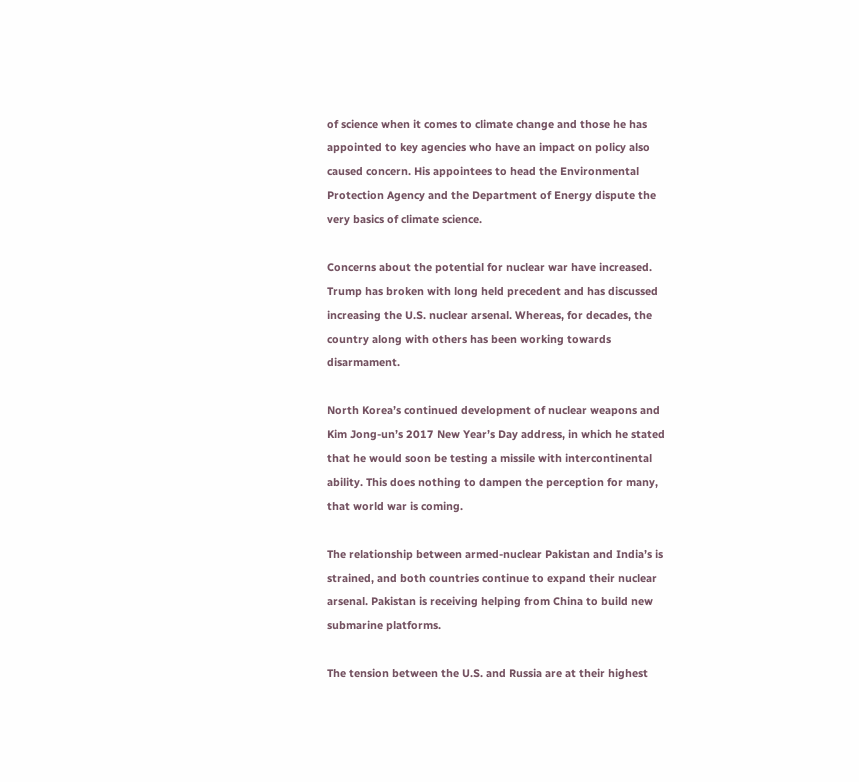of science when it comes to climate change and those he has appointed to key agencies who have an impact on policy also caused concern. His appointees to head the Environmental Protection Agency and the Department of Energy dispute the very basics of climate science.

Concerns about the potential for nuclear war have increased. Trump has broken with long held precedent and has discussed increasing the U.S. nuclear arsenal. Whereas, for decades, the country along with others has been working towards disarmament.

North Korea’s continued development of nuclear weapons and Kim Jong-un’s 2017 New Year’s Day address, in which he stated that he would soon be testing a missile with intercontinental ability. This does nothing to dampen the perception for many, that world war is coming.

The relationship between armed-nuclear Pakistan and India’s is strained, and both countries continue to expand their nuclear arsenal. Pakistan is receiving helping from China to build new submarine platforms.

The tension between the U.S. and Russia are at their highest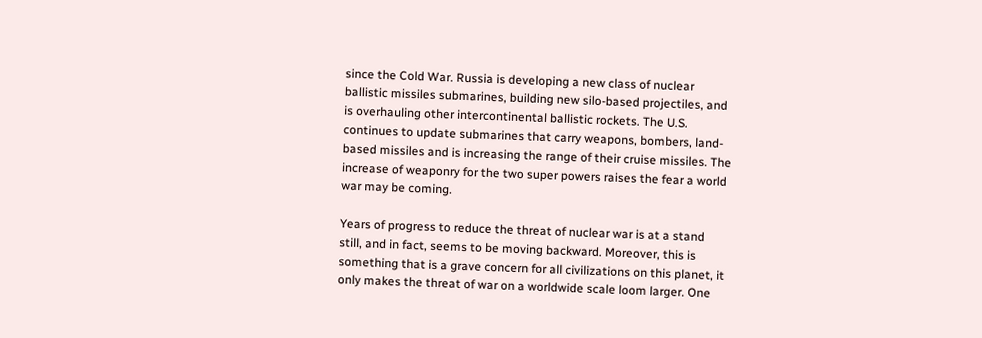since the Cold War. Russia is developing a new class of nuclear ballistic missiles submarines, building new silo-based projectiles, and is overhauling other intercontinental ballistic rockets. The U.S. continues to update submarines that carry weapons, bombers, land-based missiles and is increasing the range of their cruise missiles. The increase of weaponry for the two super powers raises the fear a world war may be coming.

Years of progress to reduce the threat of nuclear war is at a stand still, and in fact, seems to be moving backward. Moreover, this is something that is a grave concern for all civilizations on this planet, it only makes the threat of war on a worldwide scale loom larger. One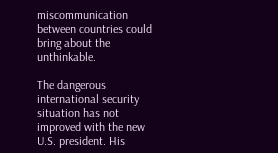miscommunication between countries could bring about the unthinkable.

The dangerous international security situation has not improved with the new U.S. president. His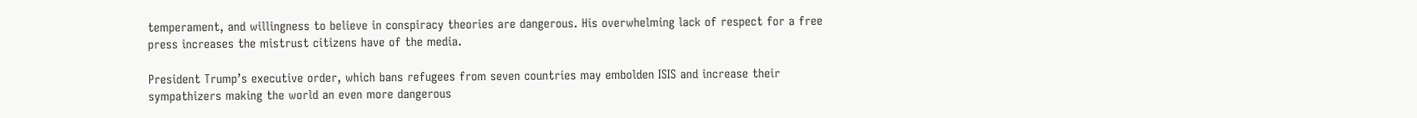temperament, and willingness to believe in conspiracy theories are dangerous. His overwhelming lack of respect for a free press increases the mistrust citizens have of the media.

President Trump’s executive order, which bans refugees from seven countries may embolden ISIS and increase their sympathizers making the world an even more dangerous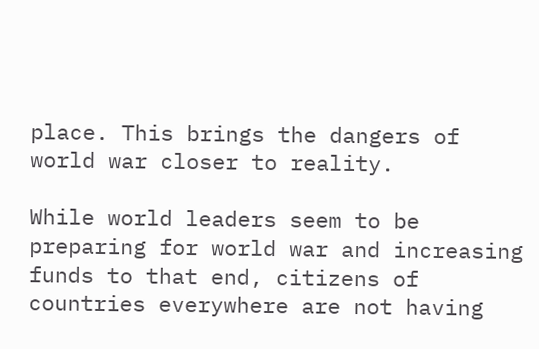place. This brings the dangers of world war closer to reality.

While world leaders seem to be preparing for world war and increasing funds to that end, citizens of countries everywhere are not having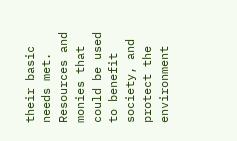their basic needs met. Resources and monies that could be used to benefit society, and protect the environment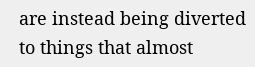are instead being diverted to things that almost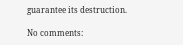guarantee its destruction.

No comments: